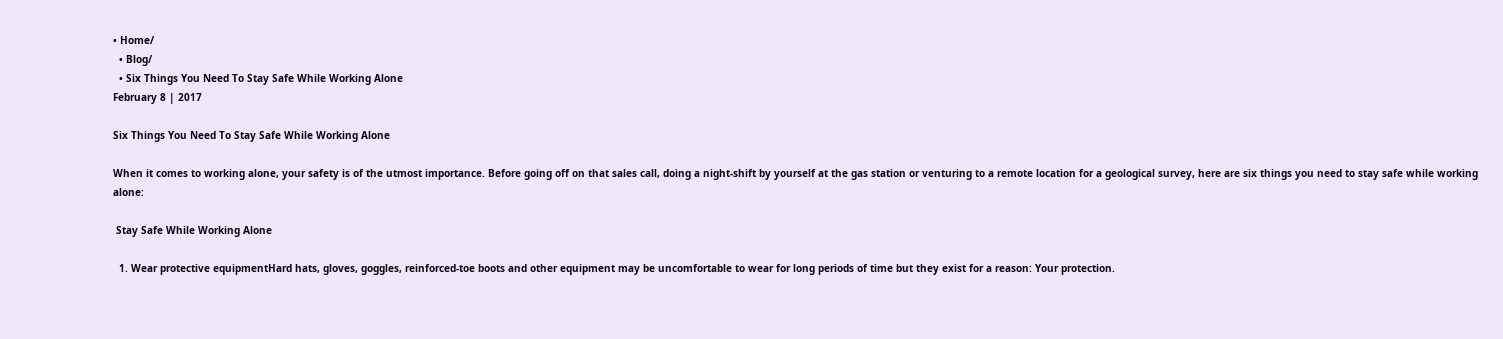• Home/
  • Blog/
  • Six Things You Need To Stay Safe While Working Alone
February 8 | 2017

Six Things You Need To Stay Safe While Working Alone

When it comes to working alone, your safety is of the utmost importance. Before going off on that sales call, doing a night-shift by yourself at the gas station or venturing to a remote location for a geological survey, here are six things you need to stay safe while working alone:

 Stay Safe While Working Alone

  1. Wear protective equipmentHard hats, gloves, goggles, reinforced-toe boots and other equipment may be uncomfortable to wear for long periods of time but they exist for a reason: Your protection.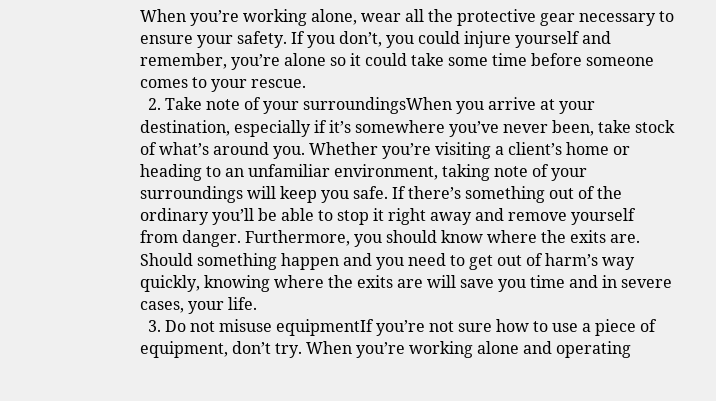When you’re working alone, wear all the protective gear necessary to ensure your safety. If you don’t, you could injure yourself and remember, you’re alone so it could take some time before someone comes to your rescue.
  2. Take note of your surroundingsWhen you arrive at your destination, especially if it’s somewhere you’ve never been, take stock of what’s around you. Whether you’re visiting a client’s home or heading to an unfamiliar environment, taking note of your surroundings will keep you safe. If there’s something out of the ordinary you’ll be able to stop it right away and remove yourself from danger. Furthermore, you should know where the exits are. Should something happen and you need to get out of harm’s way quickly, knowing where the exits are will save you time and in severe cases, your life.
  3. Do not misuse equipmentIf you’re not sure how to use a piece of equipment, don’t try. When you’re working alone and operating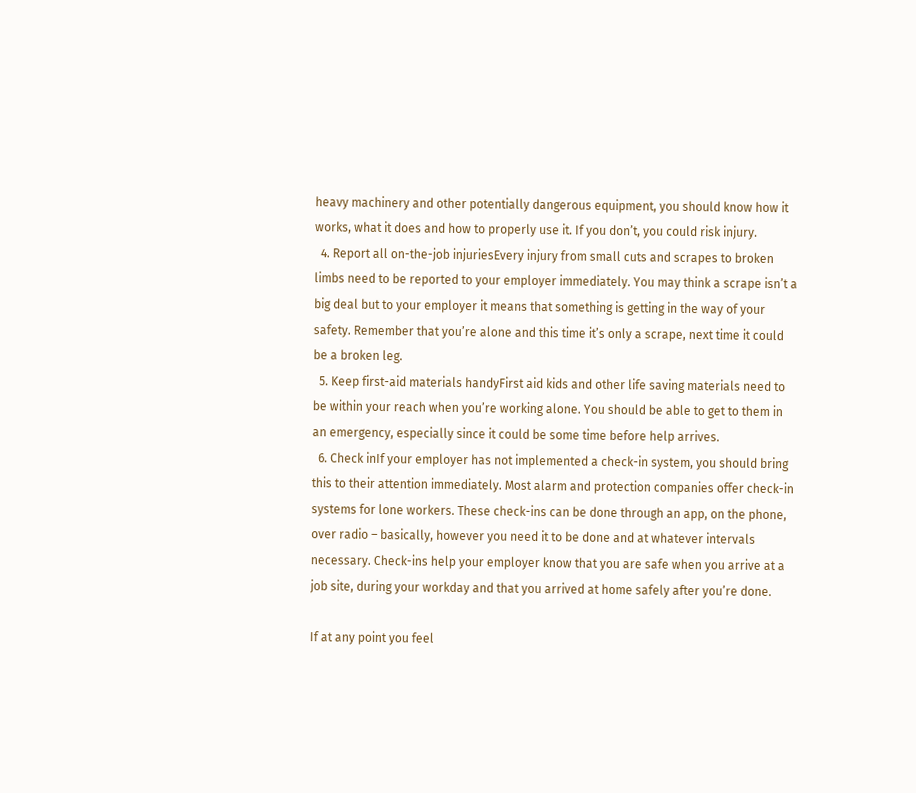heavy machinery and other potentially dangerous equipment, you should know how it works, what it does and how to properly use it. If you don’t, you could risk injury.
  4. Report all on-the-job injuriesEvery injury from small cuts and scrapes to broken limbs need to be reported to your employer immediately. You may think a scrape isn’t a big deal but to your employer it means that something is getting in the way of your safety. Remember that you’re alone and this time it’s only a scrape, next time it could be a broken leg.
  5. Keep first-aid materials handyFirst aid kids and other life saving materials need to be within your reach when you’re working alone. You should be able to get to them in an emergency, especially since it could be some time before help arrives.
  6. Check inIf your employer has not implemented a check-in system, you should bring this to their attention immediately. Most alarm and protection companies offer check-in systems for lone workers. These check-ins can be done through an app, on the phone, over radio – basically, however you need it to be done and at whatever intervals necessary. Check-ins help your employer know that you are safe when you arrive at a job site, during your workday and that you arrived at home safely after you’re done.

If at any point you feel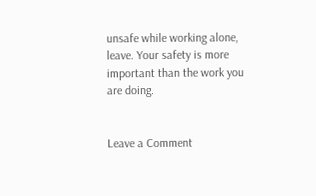unsafe while working alone, leave. Your safety is more important than the work you are doing.


Leave a Comment